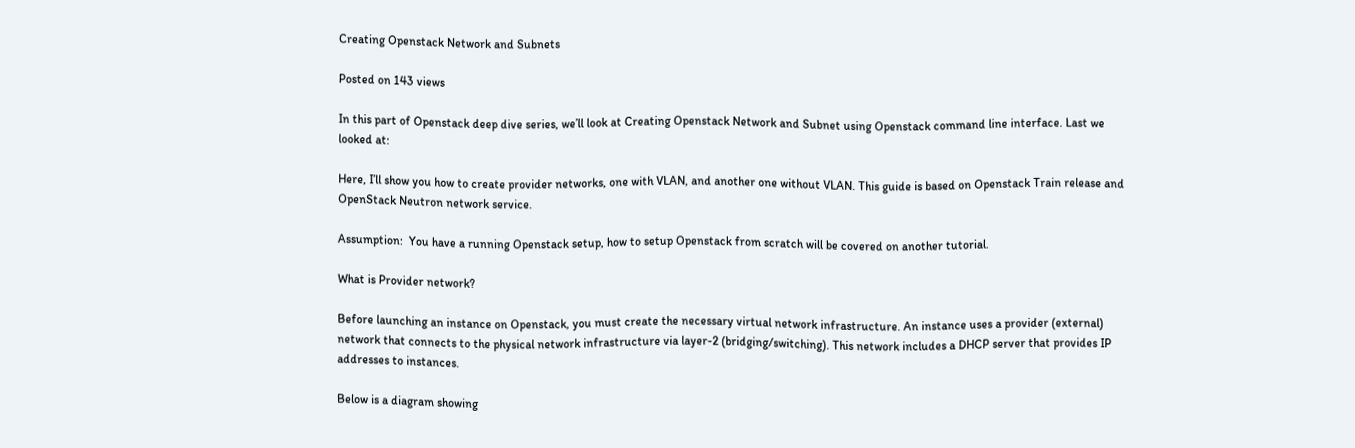Creating Openstack Network and Subnets

Posted on 143 views

In this part of Openstack deep dive series, we’ll look at Creating Openstack Network and Subnet using Openstack command line interface. Last we looked at:

Here, I’ll show you how to create provider networks, one with VLAN, and another one without VLAN. This guide is based on Openstack Train release and  OpenStack Neutron network service.

Assumption:  You have a running Openstack setup, how to setup Openstack from scratch will be covered on another tutorial.

What is Provider network?

Before launching an instance on Openstack, you must create the necessary virtual network infrastructure. An instance uses a provider (external) network that connects to the physical network infrastructure via layer-2 (bridging/switching). This network includes a DHCP server that provides IP addresses to instances.

Below is a diagram showing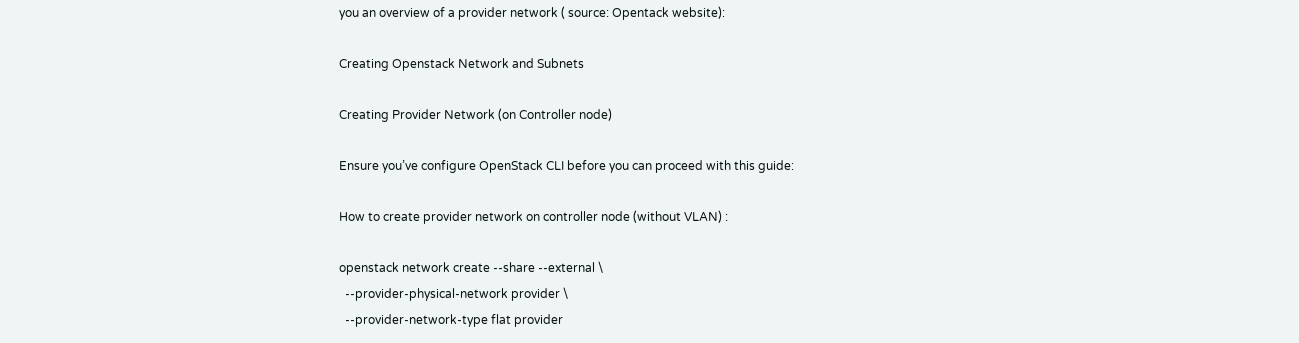you an overview of a provider network ( source: Opentack website):

Creating Openstack Network and Subnets

Creating Provider Network (on Controller node)

Ensure you’ve configure OpenStack CLI before you can proceed with this guide:

How to create provider network on controller node (without VLAN) :

openstack network create --share --external \
  --provider-physical-network provider \
  --provider-network-type flat provider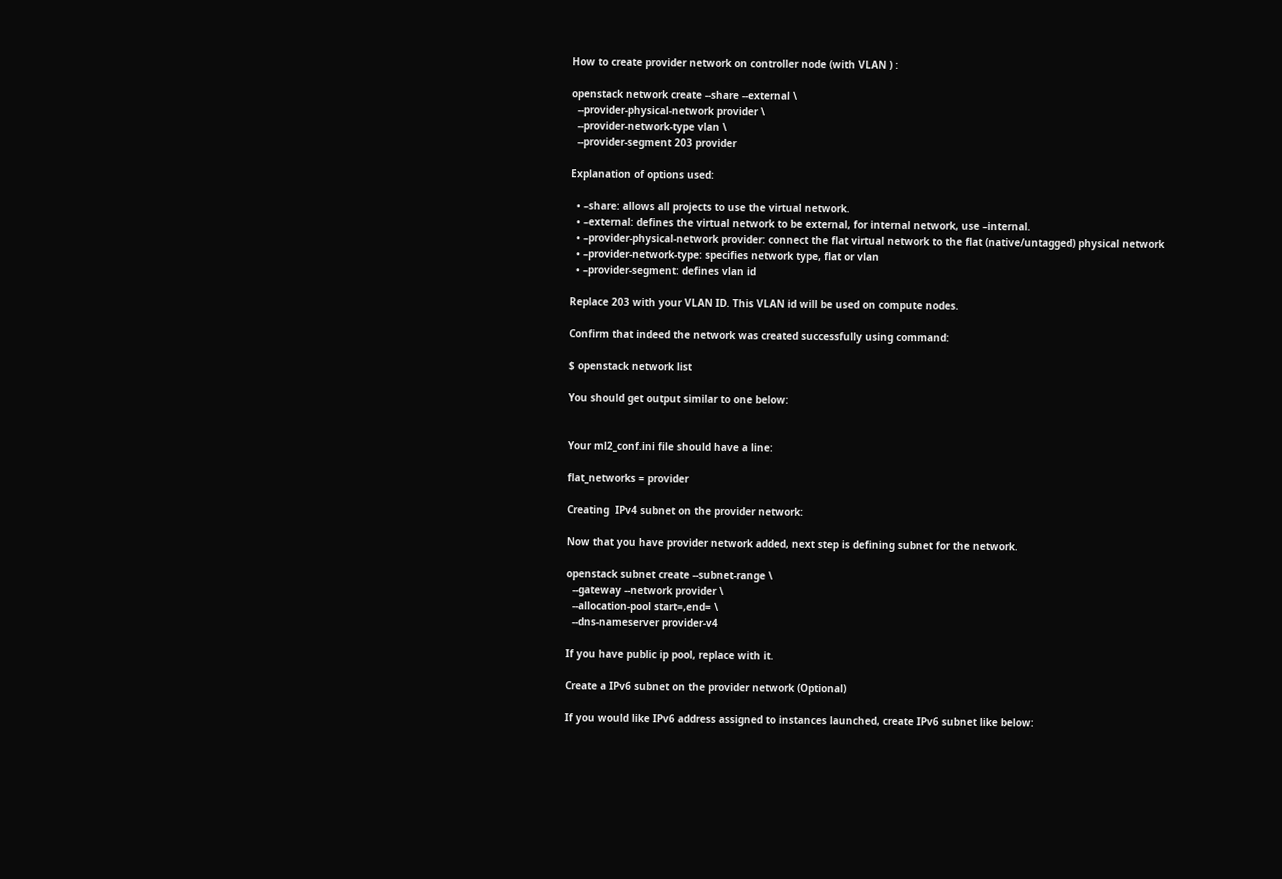How to create provider network on controller node (with VLAN ) :

openstack network create --share --external \
  --provider-physical-network provider \
  --provider-network-type vlan \
  --provider-segment 203 provider

Explanation of options used:

  • –share: allows all projects to use the virtual network.
  • –external: defines the virtual network to be external, for internal network, use –internal.
  • –provider-physical-network provider: connect the flat virtual network to the flat (native/untagged) physical network
  • –provider-network-type: specifies network type, flat or vlan
  • –provider-segment: defines vlan id

Replace 203 with your VLAN ID. This VLAN id will be used on compute nodes.

Confirm that indeed the network was created successfully using command:

$ openstack network list

You should get output similar to one below:


Your ml2_conf.ini file should have a line:

flat_networks = provider

Creating  IPv4 subnet on the provider network:

Now that you have provider network added, next step is defining subnet for the network.

openstack subnet create --subnet-range \
  --gateway --network provider \
  --allocation-pool start=,end= \
  --dns-nameserver provider-v4

If you have public ip pool, replace with it.

Create a IPv6 subnet on the provider network (Optional)

If you would like IPv6 address assigned to instances launched, create IPv6 subnet like below: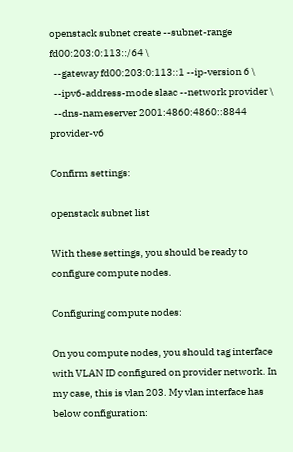openstack subnet create --subnet-range fd00:203:0:113::/64 \
  --gateway fd00:203:0:113::1 --ip-version 6 \
  --ipv6-address-mode slaac --network provider \
  --dns-nameserver 2001:4860:4860::8844 provider-v6

Confirm settings:

openstack subnet list

With these settings, you should be ready to configure compute nodes.

Configuring compute nodes:

On you compute nodes, you should tag interface with VLAN ID configured on provider network. In my case, this is vlan 203. My vlan interface has below configuration: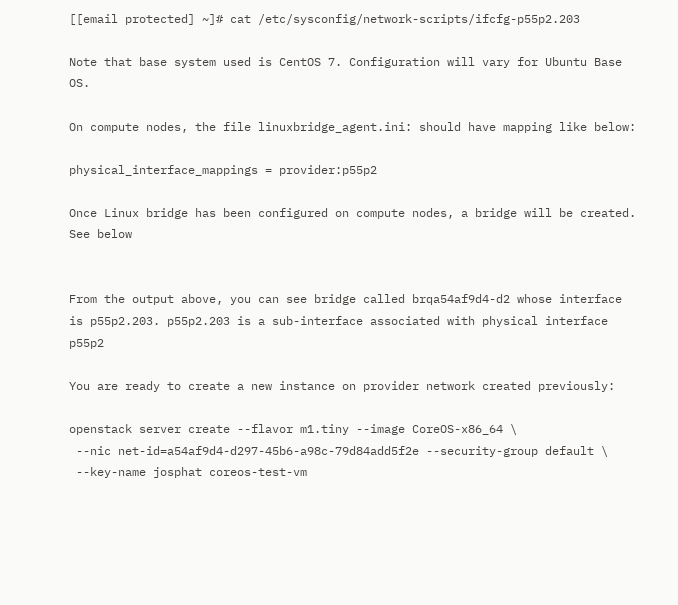[[email protected] ~]# cat /etc/sysconfig/network-scripts/ifcfg-p55p2.203

Note that base system used is CentOS 7. Configuration will vary for Ubuntu Base OS.

On compute nodes, the file linuxbridge_agent.ini: should have mapping like below:

physical_interface_mappings = provider:p55p2

Once Linux bridge has been configured on compute nodes, a bridge will be created. See below


From the output above, you can see bridge called brqa54af9d4-d2 whose interface is p55p2.203. p55p2.203 is a sub-interface associated with physical interface p55p2

You are ready to create a new instance on provider network created previously:

openstack server create --flavor m1.tiny --image CoreOS-x86_64 \
 --nic net-id=a54af9d4-d297-45b6-a98c-79d84add5f2e --security-group default \
 --key-name josphat coreos-test-vm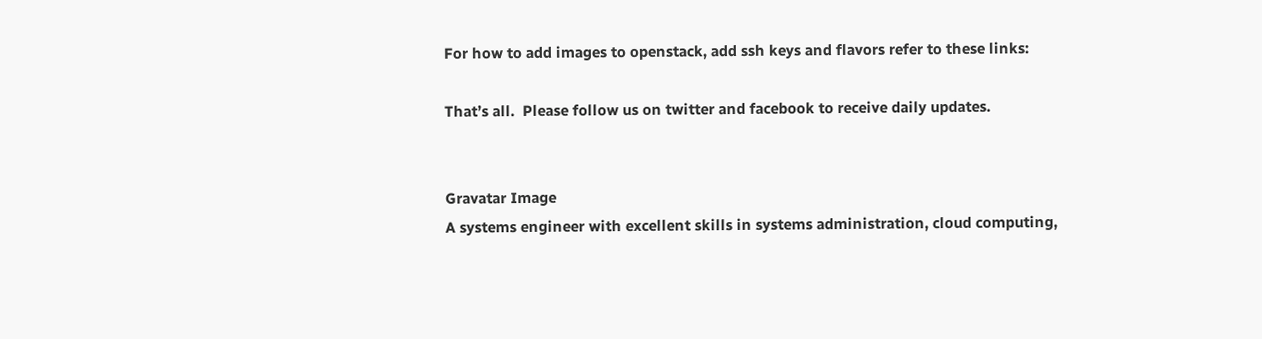For how to add images to openstack, add ssh keys and flavors refer to these links:

That’s all.  Please follow us on twitter and facebook to receive daily updates.


Gravatar Image
A systems engineer with excellent skills in systems administration, cloud computing,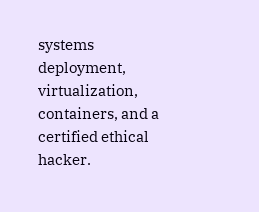systems deployment, virtualization, containers, and a certified ethical hacker.